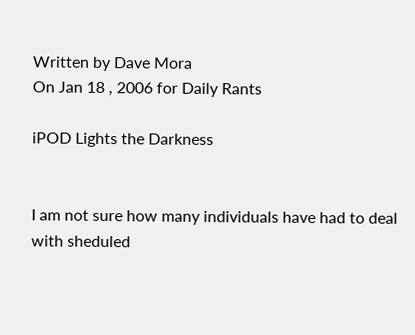Written by Dave Mora
On Jan 18 , 2006 for Daily Rants

iPOD Lights the Darkness


I am not sure how many individuals have had to deal with sheduled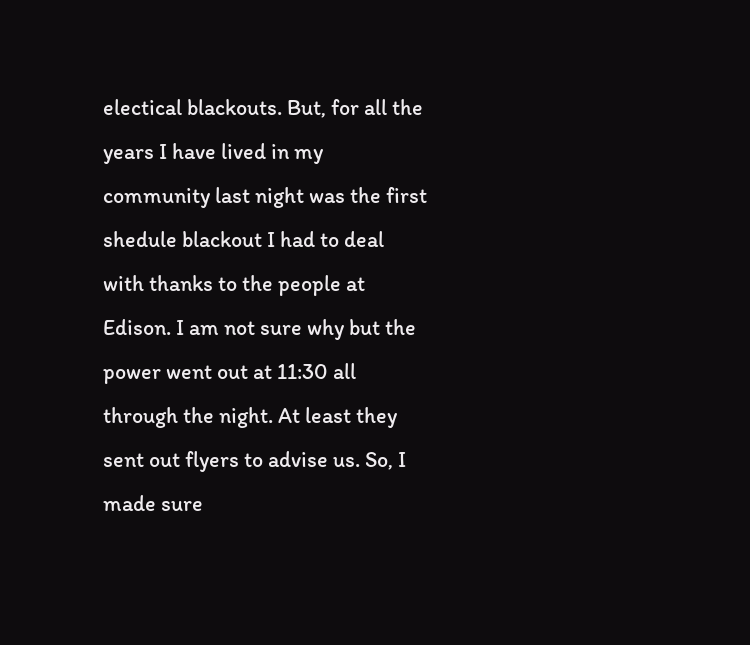electical blackouts. But, for all the years I have lived in my community last night was the first shedule blackout I had to deal with thanks to the people at Edison. I am not sure why but the power went out at 11:30 all through the night. At least they sent out flyers to advise us. So, I made sure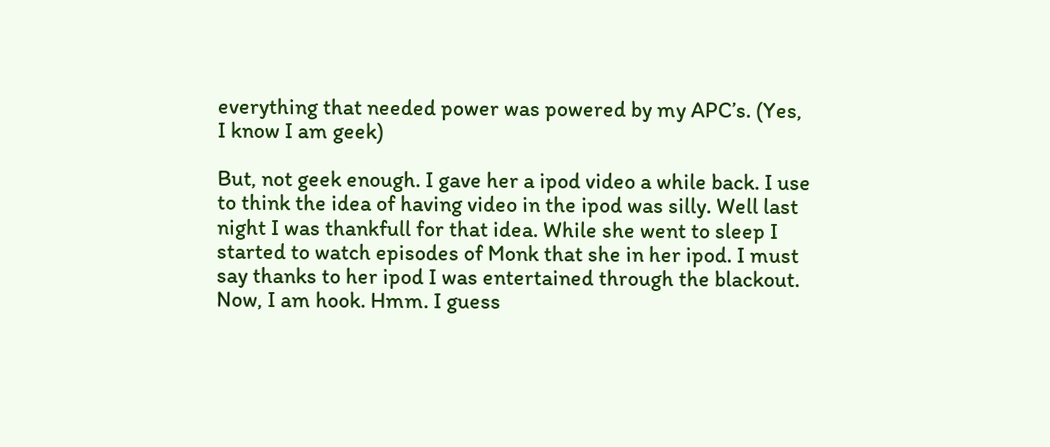everything that needed power was powered by my APC’s. (Yes, I know I am geek)

But, not geek enough. I gave her a ipod video a while back. I use to think the idea of having video in the ipod was silly. Well last night I was thankfull for that idea. While she went to sleep I started to watch episodes of Monk that she in her ipod. I must say thanks to her ipod I was entertained through the blackout. Now, I am hook. Hmm. I guess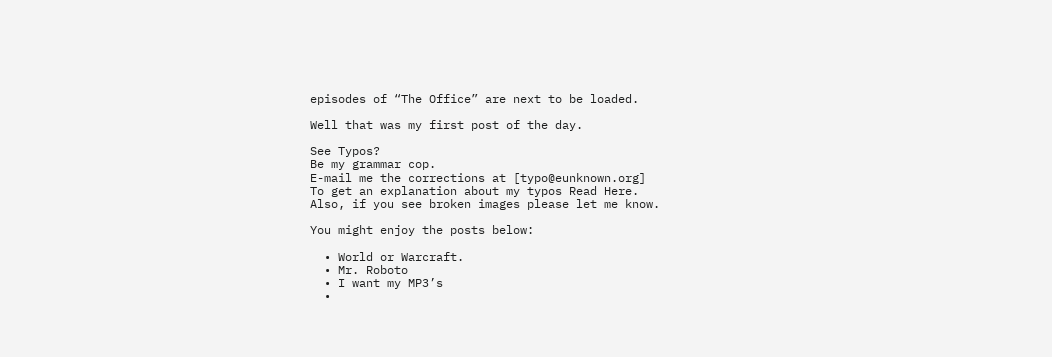episodes of “The Office” are next to be loaded.

Well that was my first post of the day.

See Typos?
Be my grammar cop.
E-mail me the corrections at [typo@eunknown.org]
To get an explanation about my typos Read Here.
Also, if you see broken images please let me know.

You might enjoy the posts below:

  • World or Warcraft.
  • Mr. Roboto
  • I want my MP3’s
  •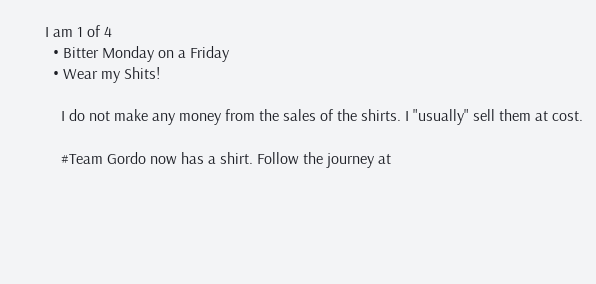I am 1 of 4
  • Bitter Monday on a Friday
  • Wear my Shits!

    I do not make any money from the sales of the shirts. I "usually" sell them at cost.

    #Team Gordo now has a shirt. Follow the journey at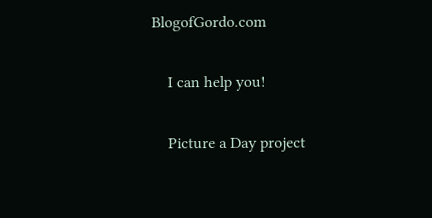BlogofGordo.com

    I can help you!

    Picture a Day project